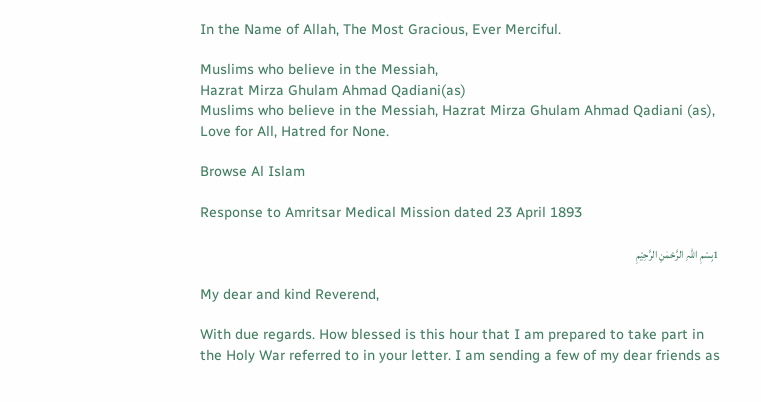In the Name of Allah, The Most Gracious, Ever Merciful.

Muslims who believe in the Messiah,
Hazrat Mirza Ghulam Ahmad Qadiani(as)
Muslims who believe in the Messiah, Hazrat Mirza Ghulam Ahmad Qadiani (as), Love for All, Hatred for None.

Browse Al Islam

Response to Amritsar Medical Mission dated 23 April 1893

1بِسْمِ اللہِ الرَّحْمٰنِ الرَّحِیْمِ

My dear and kind Reverend,

With due regards. How blessed is this hour that I am prepared to take part in the Holy War referred to in your letter. I am sending a few of my dear friends as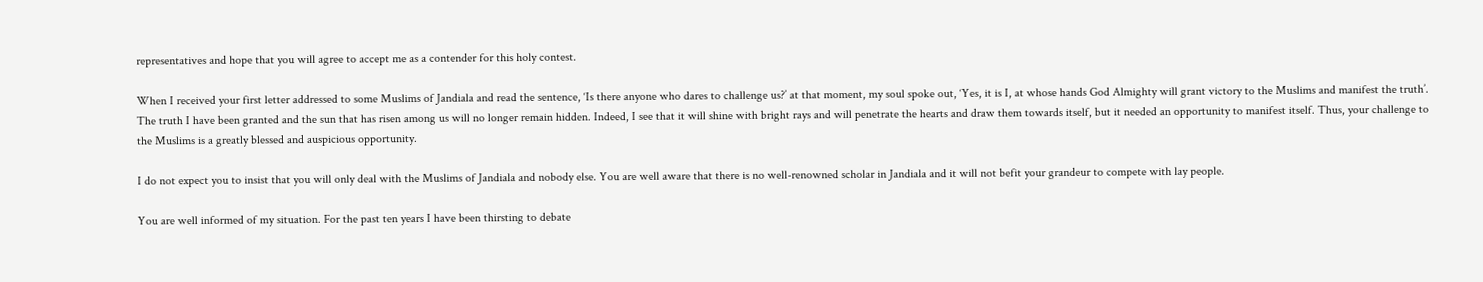representatives and hope that you will agree to accept me as a contender for this holy contest.

When I received your first letter addressed to some Muslims of Jandiala and read the sentence, ‘Is there anyone who dares to challenge us?’ at that moment, my soul spoke out, ‘Yes, it is I, at whose hands God Almighty will grant victory to the Muslims and manifest the truth’. The truth I have been granted and the sun that has risen among us will no longer remain hidden. Indeed, I see that it will shine with bright rays and will penetrate the hearts and draw them towards itself, but it needed an opportunity to manifest itself. Thus, your challenge to the Muslims is a greatly blessed and auspicious opportunity.

I do not expect you to insist that you will only deal with the Muslims of Jandiala and nobody else. You are well aware that there is no well-renowned scholar in Jandiala and it will not befit your grandeur to compete with lay people.

You are well informed of my situation. For the past ten years I have been thirsting to debate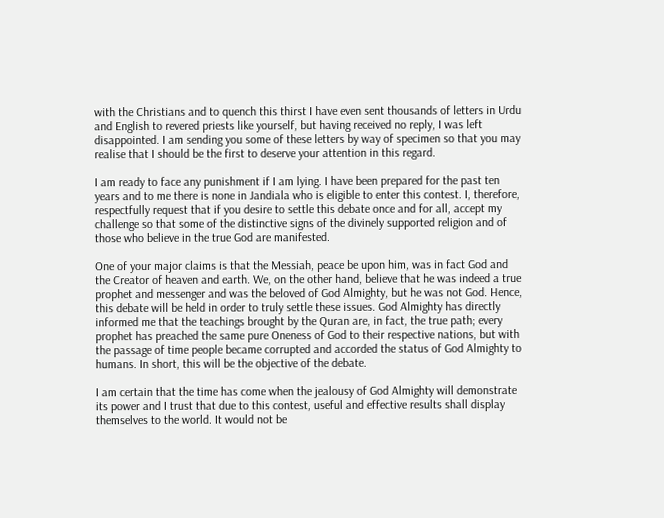with the Christians and to quench this thirst I have even sent thousands of letters in Urdu and English to revered priests like yourself, but having received no reply, I was left disappointed. I am sending you some of these letters by way of specimen so that you may realise that I should be the first to deserve your attention in this regard.

I am ready to face any punishment if I am lying. I have been prepared for the past ten years and to me there is none in Jandiala who is eligible to enter this contest. I, therefore, respectfully request that if you desire to settle this debate once and for all, accept my challenge so that some of the distinctive signs of the divinely supported religion and of those who believe in the true God are manifested.

One of your major claims is that the Messiah, peace be upon him, was in fact God and the Creator of heaven and earth. We, on the other hand, believe that he was indeed a true prophet and messenger and was the beloved of God Almighty, but he was not God. Hence, this debate will be held in order to truly settle these issues. God Almighty has directly informed me that the teachings brought by the Quran are, in fact, the true path; every prophet has preached the same pure Oneness of God to their respective nations, but with the passage of time people became corrupted and accorded the status of God Almighty to humans. In short, this will be the objective of the debate.

I am certain that the time has come when the jealousy of God Almighty will demonstrate its power and I trust that due to this contest, useful and effective results shall display themselves to the world. It would not be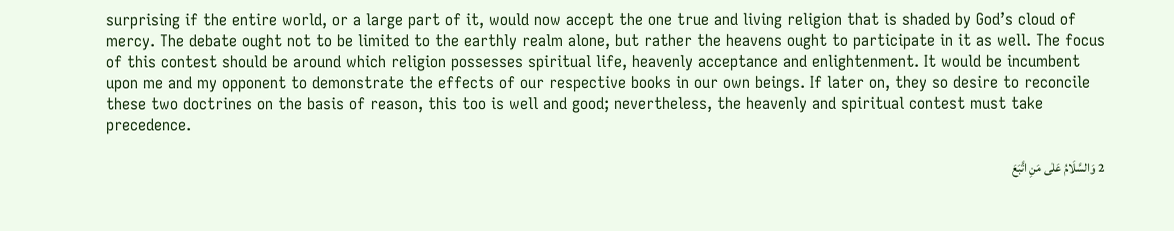surprising if the entire world, or a large part of it, would now accept the one true and living religion that is shaded by God’s cloud of mercy. The debate ought not to be limited to the earthly realm alone, but rather the heavens ought to participate in it as well. The focus of this contest should be around which religion possesses spiritual life, heavenly acceptance and enlightenment. It would be incumbent upon me and my opponent to demonstrate the effects of our respective books in our own beings. If later on, they so desire to reconcile these two doctrines on the basis of reason, this too is well and good; nevertheless, the heavenly and spiritual contest must take precedence.

2 وَالسَّلَامُ عَلٰی مَنِ اتَّبَعَ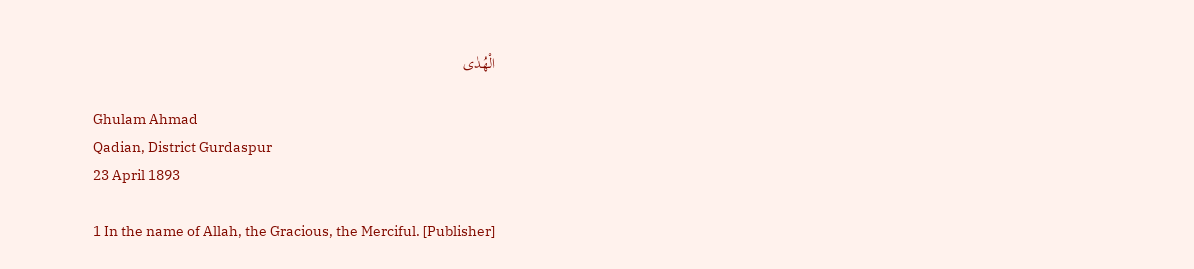الْھُدٰی

Ghulam Ahmad
Qadian, District Gurdaspur
23 April 1893

1 In the name of Allah, the Gracious, the Merciful. [Publisher]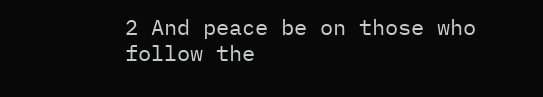2 And peace be on those who follow the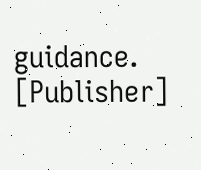guidance. [Publisher]